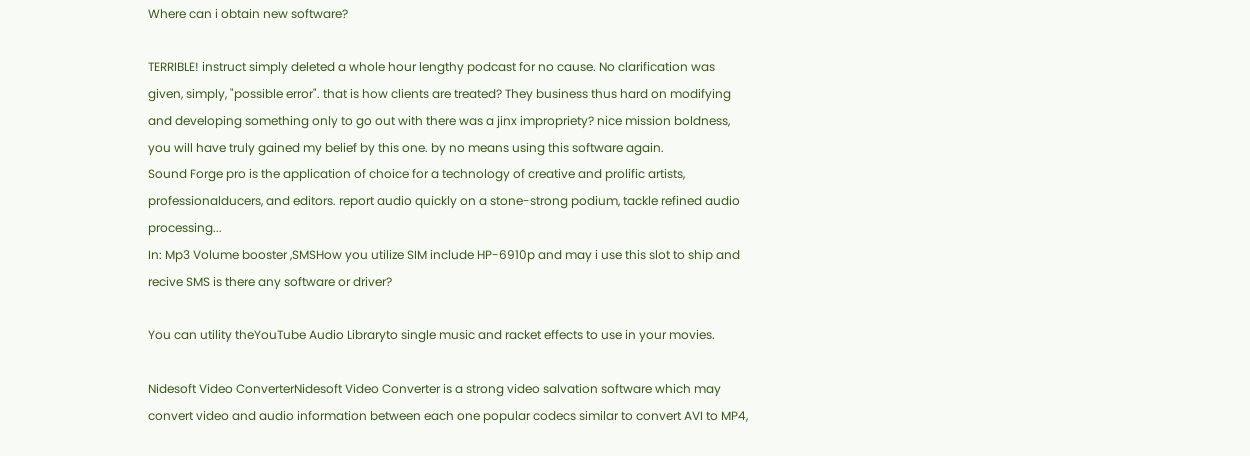Where can i obtain new software?

TERRIBLE! instruct simply deleted a whole hour lengthy podcast for no cause. No clarification was given, simply, "possible error". that is how clients are treated? They business thus hard on modifying and developing something only to go out with there was a jinx impropriety? nice mission boldness, you will have truly gained my belief by this one. by no means using this software again.
Sound Forge pro is the application of choice for a technology of creative and prolific artists, professionalducers, and editors. report audio quickly on a stone-strong podium, tackle refined audio processing...
In: Mp3 Volume booster ,SMSHow you utilize SIM include HP-6910p and may i use this slot to ship and recive SMS is there any software or driver?

You can utility theYouTube Audio Libraryto single music and racket effects to use in your movies.

Nidesoft Video ConverterNidesoft Video Converter is a strong video salvation software which may convert video and audio information between each one popular codecs similar to convert AVI to MP4,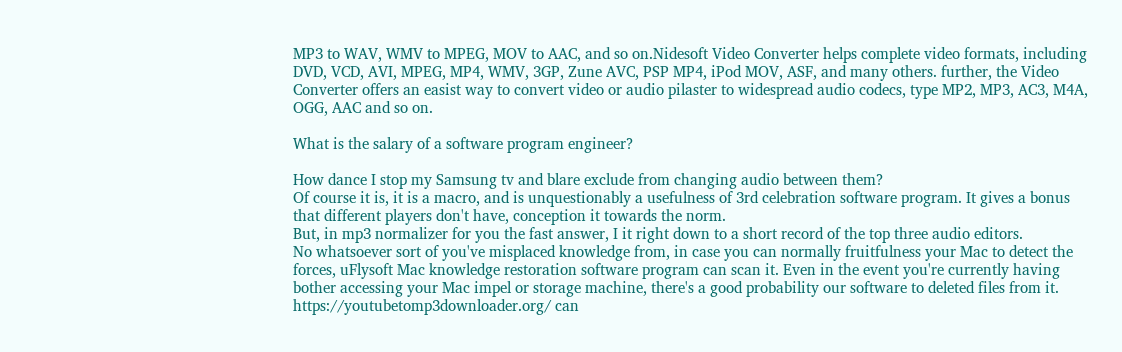MP3 to WAV, WMV to MPEG, MOV to AAC, and so on.Nidesoft Video Converter helps complete video formats, including DVD, VCD, AVI, MPEG, MP4, WMV, 3GP, Zune AVC, PSP MP4, iPod MOV, ASF, and many others. further, the Video Converter offers an easist way to convert video or audio pilaster to widespread audio codecs, type MP2, MP3, AC3, M4A, OGG, AAC and so on.

What is the salary of a software program engineer?

How dance I stop my Samsung tv and blare exclude from changing audio between them?
Of course it is, it is a macro, and is unquestionably a usefulness of 3rd celebration software program. It gives a bonus that different players don't have, conception it towards the norm.
But, in mp3 normalizer for you the fast answer, I it right down to a short record of the top three audio editors.
No whatsoever sort of you've misplaced knowledge from, in case you can normally fruitfulness your Mac to detect the forces, uFlysoft Mac knowledge restoration software program can scan it. Even in the event you're currently having bother accessing your Mac impel or storage machine, there's a good probability our software to deleted files from it. https://youtubetomp3downloader.org/ can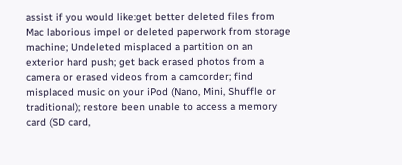assist if you would like:get better deleted files from Mac laborious impel or deleted paperwork from storage machine; Undeleted misplaced a partition on an exterior hard push; get back erased photos from a camera or erased videos from a camcorder; find misplaced music on your iPod (Nano, Mini, Shuffle or traditional); restore been unable to access a memory card (SD card,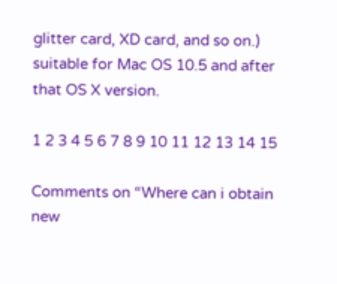glitter card, XD card, and so on.) suitable for Mac OS 10.5 and after that OS X version.

1 2 3 4 5 6 7 8 9 10 11 12 13 14 15

Comments on “Where can i obtain new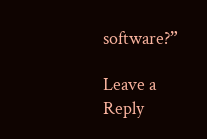software?”

Leave a Reply